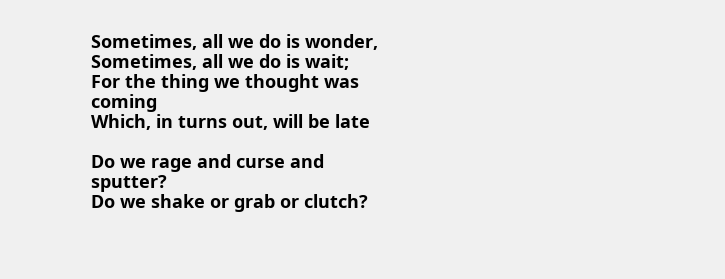Sometimes, all we do is wonder,
Sometimes, all we do is wait;
For the thing we thought was coming
Which, in turns out, will be late

Do we rage and curse and sputter?
Do we shake or grab or clutch?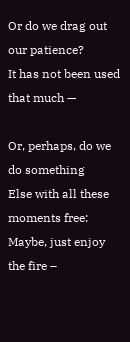Or do we drag out our patience?
It has not been used that much —

Or, perhaps, do we do something
Else with all these moments free:
Maybe, just enjoy the fire –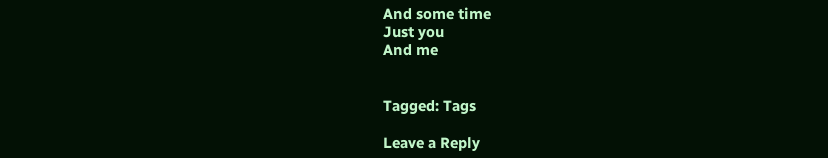And some time
Just you
And me


Tagged: Tags

Leave a Reply